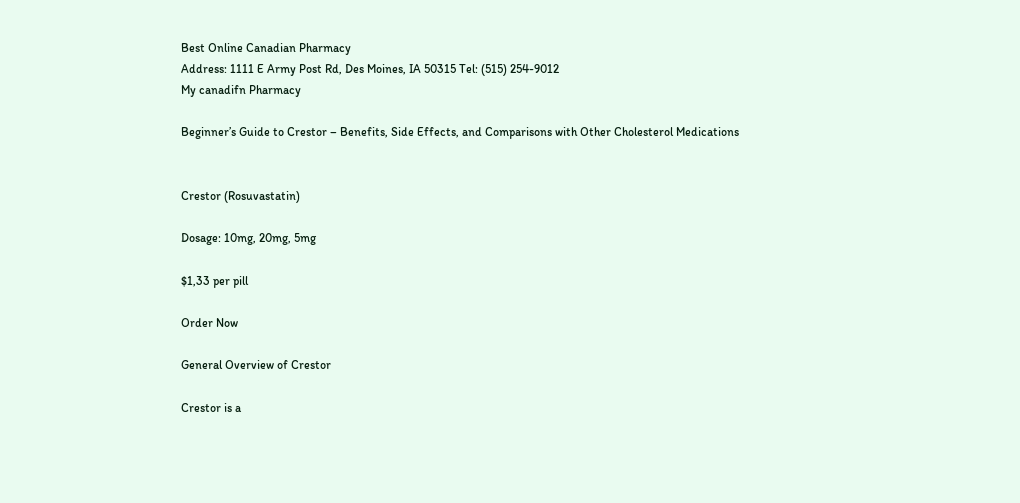Best Online Canadian Pharmacy
Address: 1111 E Army Post Rd, Des Moines, IA 50315 Tel: (515) 254-9012
My canadifn Pharmacy

Beginner’s Guide to Crestor – Benefits, Side Effects, and Comparisons with Other Cholesterol Medications


Crestor (Rosuvastatin)

Dosage: 10mg, 20mg, 5mg

$1,33 per pill

Order Now

General Overview of Crestor

Crestor is a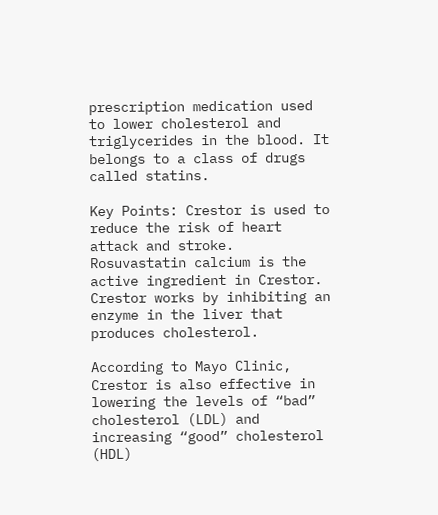prescription medication used to lower cholesterol and triglycerides in the blood. It belongs to a class of drugs called statins.

Key Points: Crestor is used to reduce the risk of heart attack and stroke.
Rosuvastatin calcium is the active ingredient in Crestor.
Crestor works by inhibiting an enzyme in the liver that produces cholesterol.

According to Mayo Clinic, Crestor is also effective in lowering the levels of “bad” cholesterol (LDL) and increasing “good” cholesterol (HDL)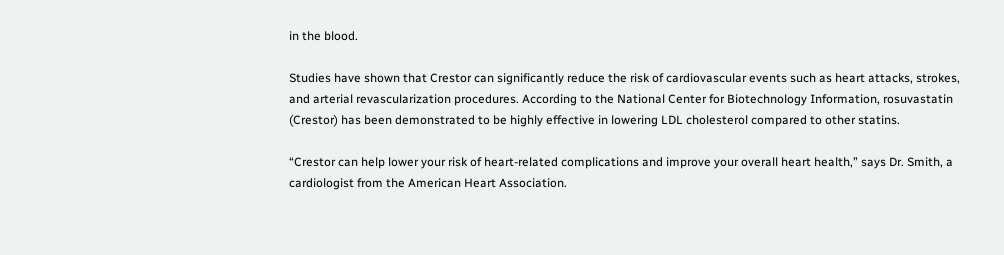in the blood.

Studies have shown that Crestor can significantly reduce the risk of cardiovascular events such as heart attacks, strokes, and arterial revascularization procedures. According to the National Center for Biotechnology Information, rosuvastatin (Crestor) has been demonstrated to be highly effective in lowering LDL cholesterol compared to other statins.

“Crestor can help lower your risk of heart-related complications and improve your overall heart health,” says Dr. Smith, a cardiologist from the American Heart Association.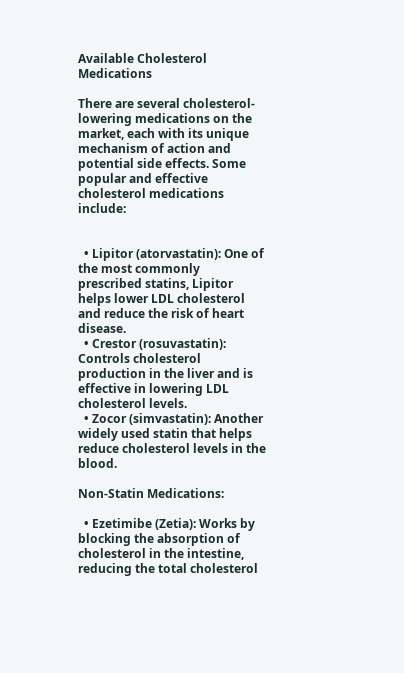Available Cholesterol Medications

There are several cholesterol-lowering medications on the market, each with its unique mechanism of action and potential side effects. Some popular and effective cholesterol medications include:


  • Lipitor (atorvastatin): One of the most commonly prescribed statins, Lipitor helps lower LDL cholesterol and reduce the risk of heart disease.
  • Crestor (rosuvastatin): Controls cholesterol production in the liver and is effective in lowering LDL cholesterol levels.
  • Zocor (simvastatin): Another widely used statin that helps reduce cholesterol levels in the blood.

Non-Statin Medications:

  • Ezetimibe (Zetia): Works by blocking the absorption of cholesterol in the intestine, reducing the total cholesterol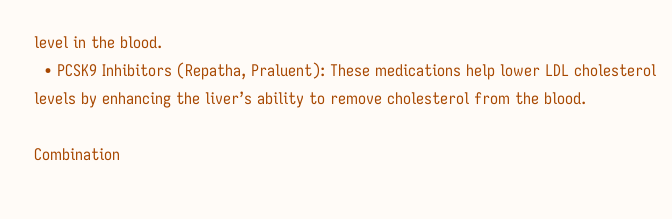level in the blood.
  • PCSK9 Inhibitors (Repatha, Praluent): These medications help lower LDL cholesterol levels by enhancing the liver’s ability to remove cholesterol from the blood.

Combination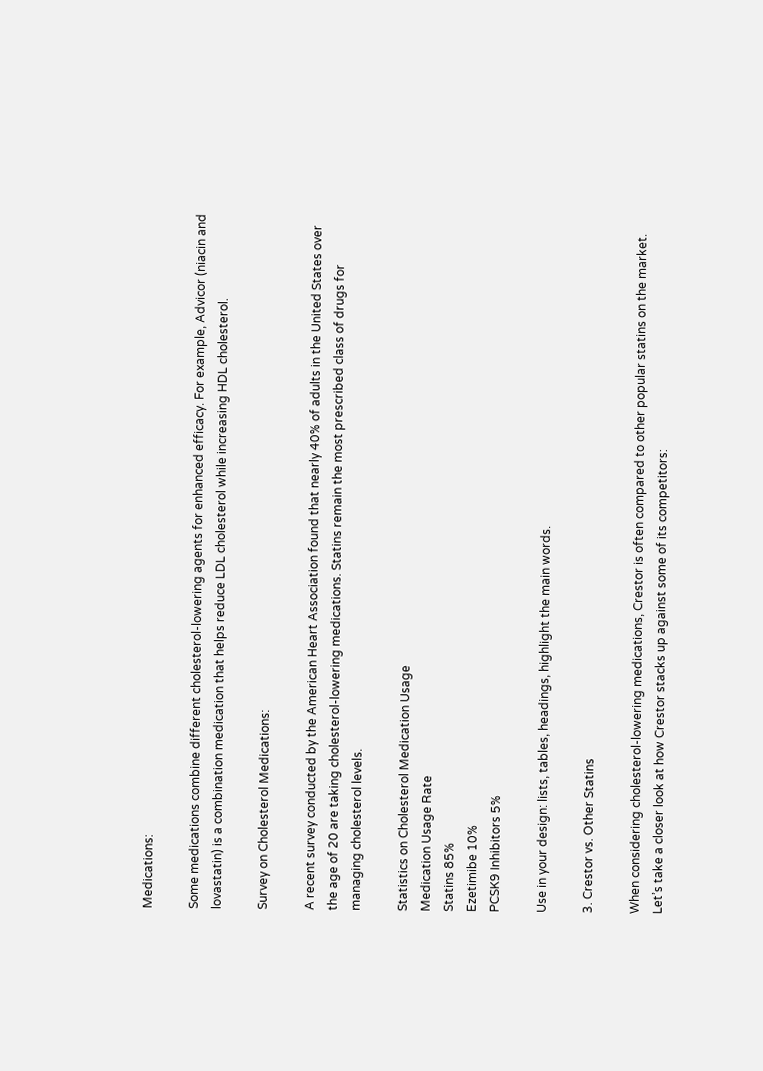Medications:

Some medications combine different cholesterol-lowering agents for enhanced efficacy. For example, Advicor (niacin and lovastatin) is a combination medication that helps reduce LDL cholesterol while increasing HDL cholesterol.

Survey on Cholesterol Medications:

A recent survey conducted by the American Heart Association found that nearly 40% of adults in the United States over the age of 20 are taking cholesterol-lowering medications. Statins remain the most prescribed class of drugs for managing cholesterol levels.

Statistics on Cholesterol Medication Usage
Medication Usage Rate
Statins 85%
Ezetimibe 10%
PCSK9 Inhibitors 5%

Use in your design: lists, tables, headings, highlight the main words.

3. Crestor vs. Other Statins

When considering cholesterol-lowering medications, Crestor is often compared to other popular statins on the market. Let’s take a closer look at how Crestor stacks up against some of its competitors: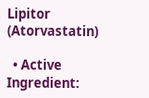Lipitor (Atorvastatin)

  • Active Ingredient: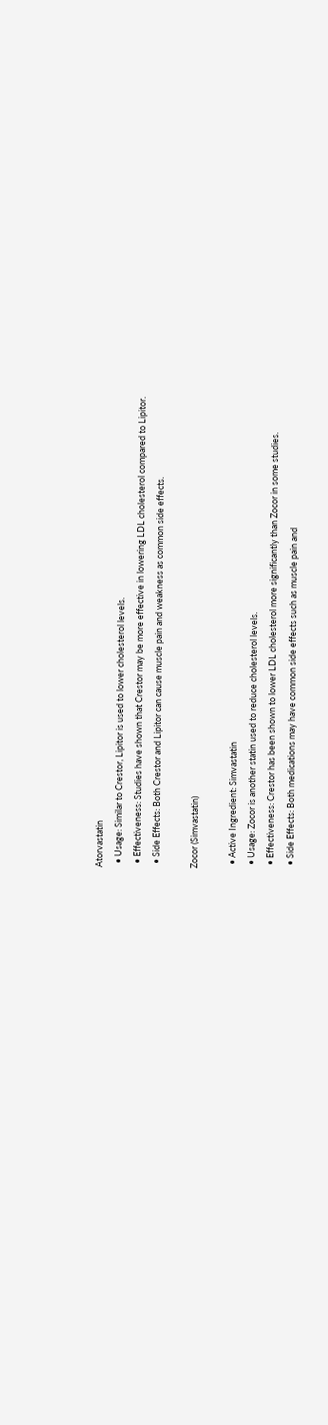Atorvastatin
  • Usage: Similar to Crestor, Lipitor is used to lower cholesterol levels.
  • Effectiveness: Studies have shown that Crestor may be more effective in lowering LDL cholesterol compared to Lipitor.
  • Side Effects: Both Crestor and Lipitor can cause muscle pain and weakness as common side effects.

Zocor (Simvastatin)

  • Active Ingredient: Simvastatin
  • Usage: Zocor is another statin used to reduce cholesterol levels.
  • Effectiveness: Crestor has been shown to lower LDL cholesterol more significantly than Zocor in some studies.
  • Side Effects: Both medications may have common side effects such as muscle pain and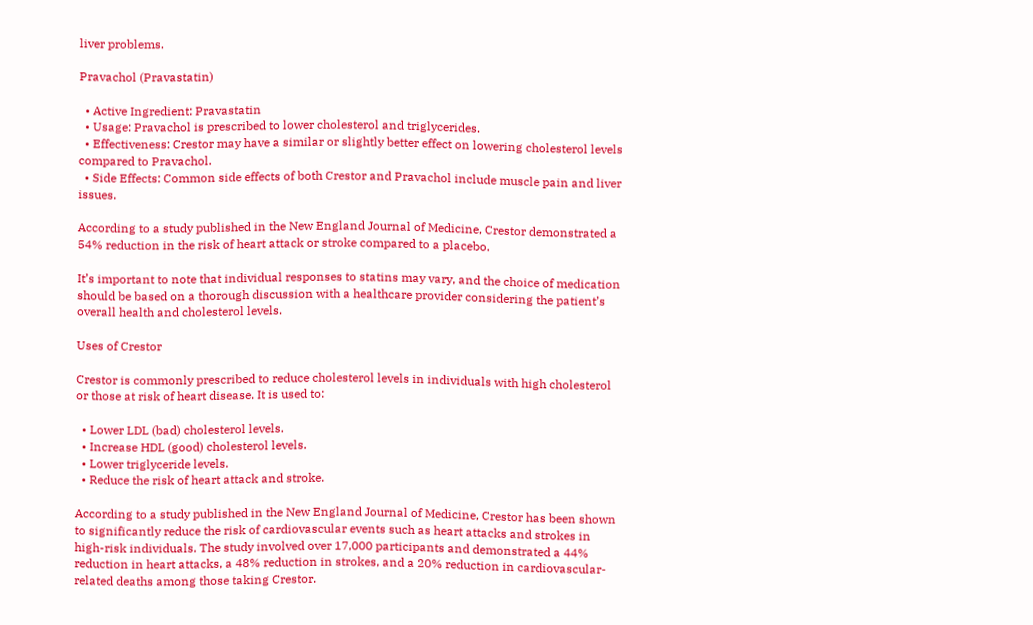liver problems.

Pravachol (Pravastatin)

  • Active Ingredient: Pravastatin
  • Usage: Pravachol is prescribed to lower cholesterol and triglycerides.
  • Effectiveness: Crestor may have a similar or slightly better effect on lowering cholesterol levels compared to Pravachol.
  • Side Effects: Common side effects of both Crestor and Pravachol include muscle pain and liver issues.

According to a study published in the New England Journal of Medicine, Crestor demonstrated a 54% reduction in the risk of heart attack or stroke compared to a placebo.

It’s important to note that individual responses to statins may vary, and the choice of medication should be based on a thorough discussion with a healthcare provider considering the patient’s overall health and cholesterol levels.

Uses of Crestor

Crestor is commonly prescribed to reduce cholesterol levels in individuals with high cholesterol or those at risk of heart disease. It is used to:

  • Lower LDL (bad) cholesterol levels.
  • Increase HDL (good) cholesterol levels.
  • Lower triglyceride levels.
  • Reduce the risk of heart attack and stroke.

According to a study published in the New England Journal of Medicine, Crestor has been shown to significantly reduce the risk of cardiovascular events such as heart attacks and strokes in high-risk individuals. The study involved over 17,000 participants and demonstrated a 44% reduction in heart attacks, a 48% reduction in strokes, and a 20% reduction in cardiovascular-related deaths among those taking Crestor.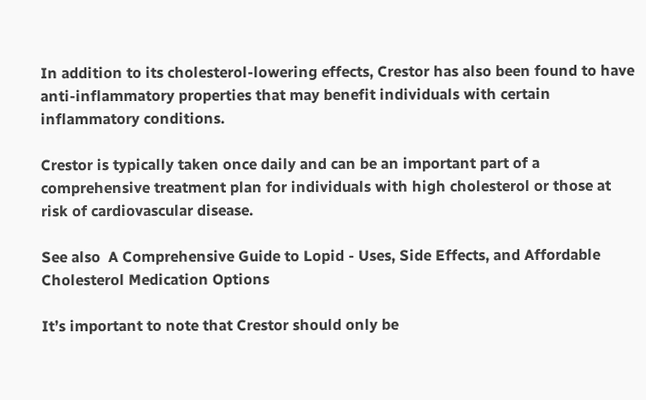In addition to its cholesterol-lowering effects, Crestor has also been found to have anti-inflammatory properties that may benefit individuals with certain inflammatory conditions.

Crestor is typically taken once daily and can be an important part of a comprehensive treatment plan for individuals with high cholesterol or those at risk of cardiovascular disease.

See also  A Comprehensive Guide to Lopid - Uses, Side Effects, and Affordable Cholesterol Medication Options

It’s important to note that Crestor should only be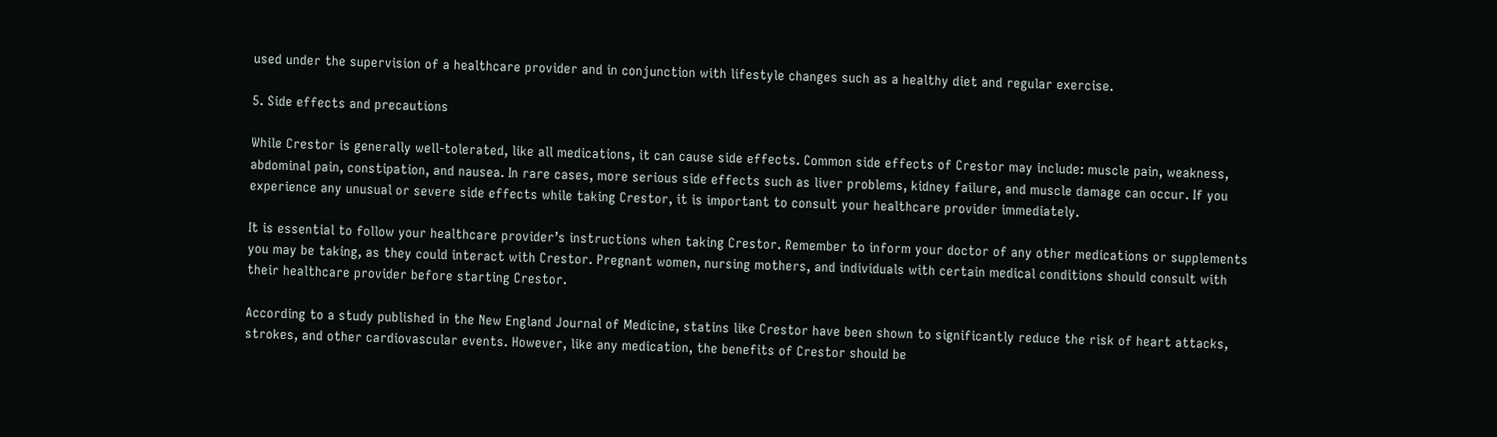used under the supervision of a healthcare provider and in conjunction with lifestyle changes such as a healthy diet and regular exercise.

5. Side effects and precautions

While Crestor is generally well-tolerated, like all medications, it can cause side effects. Common side effects of Crestor may include: muscle pain, weakness, abdominal pain, constipation, and nausea. In rare cases, more serious side effects such as liver problems, kidney failure, and muscle damage can occur. If you experience any unusual or severe side effects while taking Crestor, it is important to consult your healthcare provider immediately.

It is essential to follow your healthcare provider’s instructions when taking Crestor. Remember to inform your doctor of any other medications or supplements you may be taking, as they could interact with Crestor. Pregnant women, nursing mothers, and individuals with certain medical conditions should consult with their healthcare provider before starting Crestor.

According to a study published in the New England Journal of Medicine, statins like Crestor have been shown to significantly reduce the risk of heart attacks, strokes, and other cardiovascular events. However, like any medication, the benefits of Crestor should be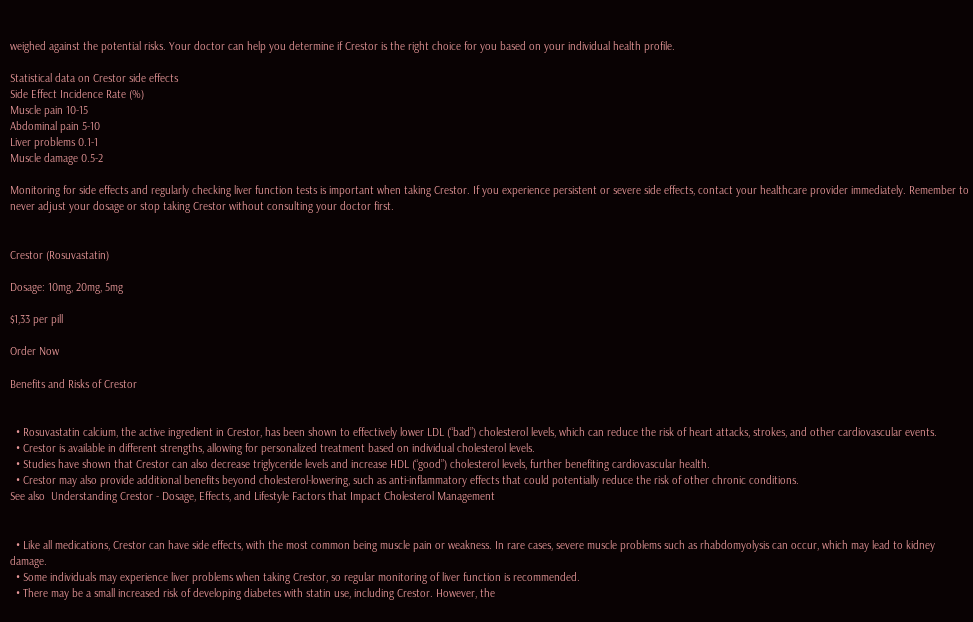weighed against the potential risks. Your doctor can help you determine if Crestor is the right choice for you based on your individual health profile.

Statistical data on Crestor side effects
Side Effect Incidence Rate (%)
Muscle pain 10-15
Abdominal pain 5-10
Liver problems 0.1-1
Muscle damage 0.5-2

Monitoring for side effects and regularly checking liver function tests is important when taking Crestor. If you experience persistent or severe side effects, contact your healthcare provider immediately. Remember to never adjust your dosage or stop taking Crestor without consulting your doctor first.


Crestor (Rosuvastatin)

Dosage: 10mg, 20mg, 5mg

$1,33 per pill

Order Now

Benefits and Risks of Crestor


  • Rosuvastatin calcium, the active ingredient in Crestor, has been shown to effectively lower LDL (“bad”) cholesterol levels, which can reduce the risk of heart attacks, strokes, and other cardiovascular events.
  • Crestor is available in different strengths, allowing for personalized treatment based on individual cholesterol levels.
  • Studies have shown that Crestor can also decrease triglyceride levels and increase HDL (“good”) cholesterol levels, further benefiting cardiovascular health.
  • Crestor may also provide additional benefits beyond cholesterol-lowering, such as anti-inflammatory effects that could potentially reduce the risk of other chronic conditions.
See also  Understanding Crestor - Dosage, Effects, and Lifestyle Factors that Impact Cholesterol Management


  • Like all medications, Crestor can have side effects, with the most common being muscle pain or weakness. In rare cases, severe muscle problems such as rhabdomyolysis can occur, which may lead to kidney damage.
  • Some individuals may experience liver problems when taking Crestor, so regular monitoring of liver function is recommended.
  • There may be a small increased risk of developing diabetes with statin use, including Crestor. However, the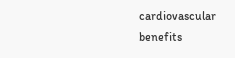cardiovascular benefits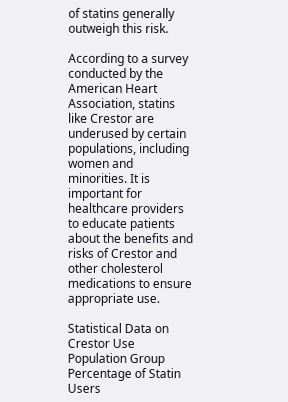of statins generally outweigh this risk.

According to a survey conducted by the American Heart Association, statins like Crestor are underused by certain populations, including women and minorities. It is important for healthcare providers to educate patients about the benefits and risks of Crestor and other cholesterol medications to ensure appropriate use.

Statistical Data on Crestor Use
Population Group Percentage of Statin Users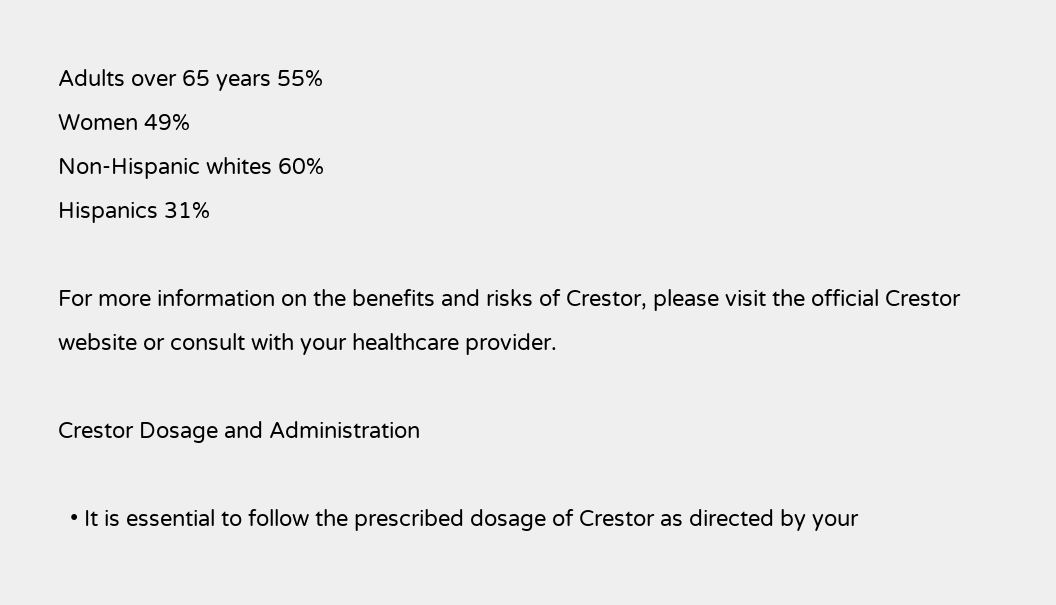Adults over 65 years 55%
Women 49%
Non-Hispanic whites 60%
Hispanics 31%

For more information on the benefits and risks of Crestor, please visit the official Crestor website or consult with your healthcare provider.

Crestor Dosage and Administration

  • It is essential to follow the prescribed dosage of Crestor as directed by your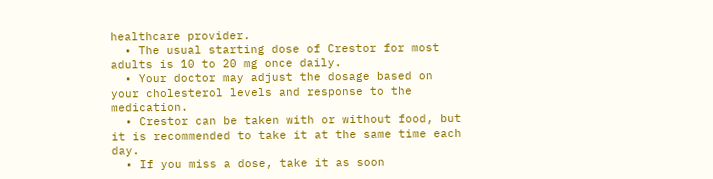healthcare provider.
  • The usual starting dose of Crestor for most adults is 10 to 20 mg once daily.
  • Your doctor may adjust the dosage based on your cholesterol levels and response to the medication.
  • Crestor can be taken with or without food, but it is recommended to take it at the same time each day.
  • If you miss a dose, take it as soon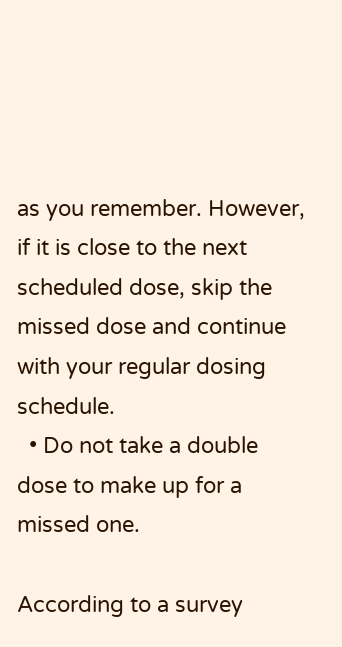as you remember. However, if it is close to the next scheduled dose, skip the missed dose and continue with your regular dosing schedule.
  • Do not take a double dose to make up for a missed one.

According to a survey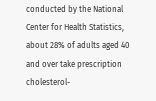conducted by the National Center for Health Statistics, about 28% of adults aged 40 and over take prescription cholesterol-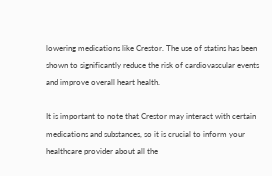lowering medications like Crestor. The use of statins has been shown to significantly reduce the risk of cardiovascular events and improve overall heart health.

It is important to note that Crestor may interact with certain medications and substances, so it is crucial to inform your healthcare provider about all the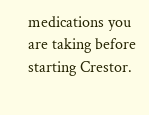medications you are taking before starting Crestor.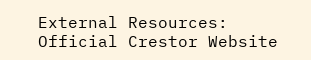External Resources:
Official Crestor Website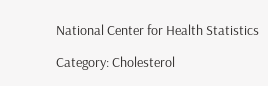National Center for Health Statistics

Category: Cholesterol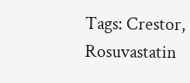Tags: Crestor, Rosuvastatin